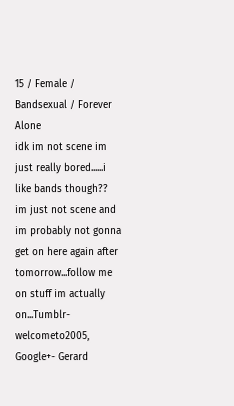15 / Female / Bandsexual / Forever Alone
idk im not scene im just really bored......i like bands though?? im just not scene and im probably not gonna get on here again after tomorrow...follow me on stuff im actually on...Tumblr- welcometo2005, Google+- Gerard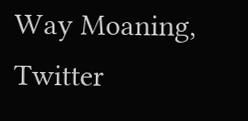Way Moaning, Twitter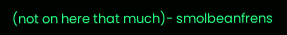(not on here that much)- smolbeanfrens